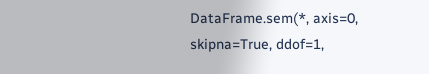DataFrame.sem(*, axis=0, skipna=True, ddof=1,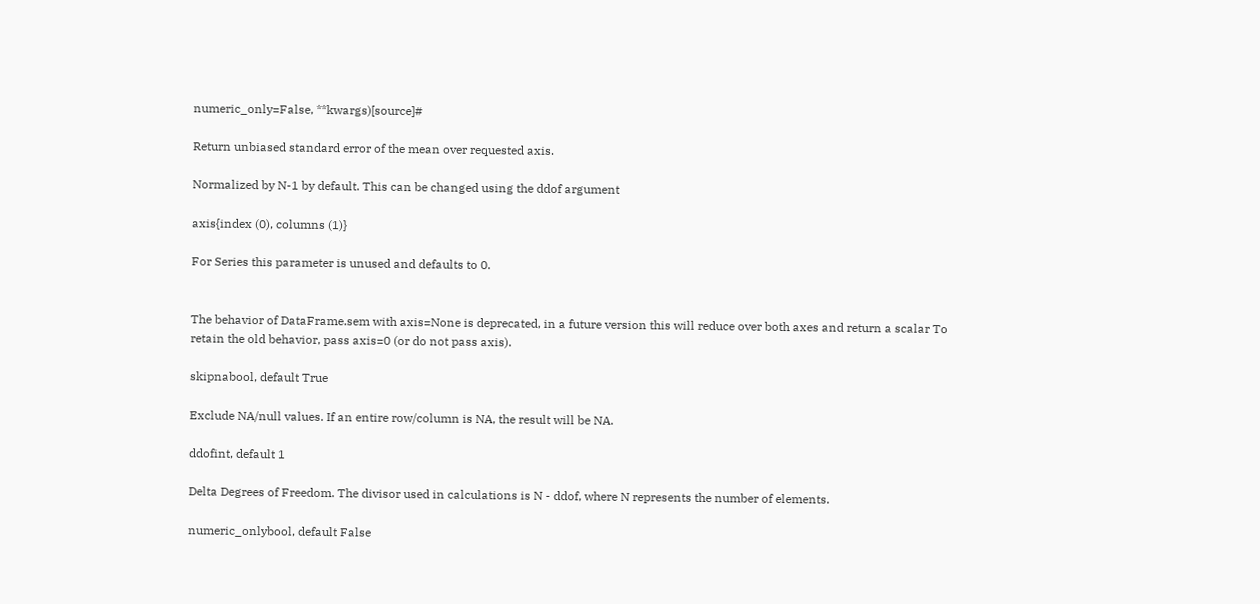numeric_only=False, **kwargs)[source]#

Return unbiased standard error of the mean over requested axis.

Normalized by N-1 by default. This can be changed using the ddof argument

axis{index (0), columns (1)}

For Series this parameter is unused and defaults to 0.


The behavior of DataFrame.sem with axis=None is deprecated, in a future version this will reduce over both axes and return a scalar To retain the old behavior, pass axis=0 (or do not pass axis).

skipnabool, default True

Exclude NA/null values. If an entire row/column is NA, the result will be NA.

ddofint, default 1

Delta Degrees of Freedom. The divisor used in calculations is N - ddof, where N represents the number of elements.

numeric_onlybool, default False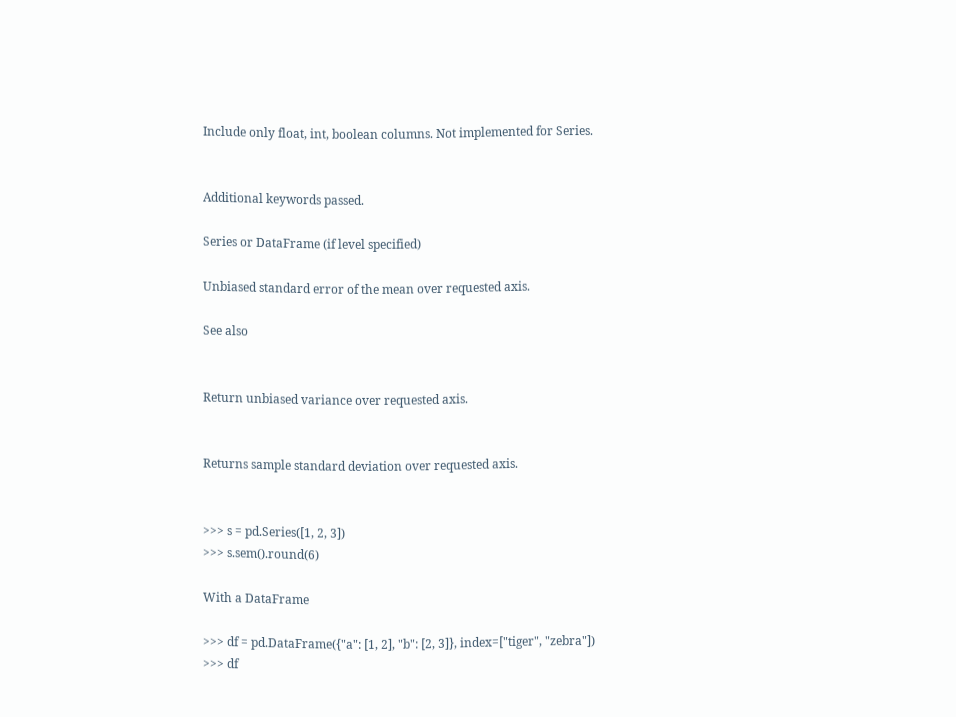Include only float, int, boolean columns. Not implemented for Series.


Additional keywords passed.

Series or DataFrame (if level specified)

Unbiased standard error of the mean over requested axis.

See also


Return unbiased variance over requested axis.


Returns sample standard deviation over requested axis.


>>> s = pd.Series([1, 2, 3])
>>> s.sem().round(6)

With a DataFrame

>>> df = pd.DataFrame({"a": [1, 2], "b": [2, 3]}, index=["tiger", "zebra"])
>>> df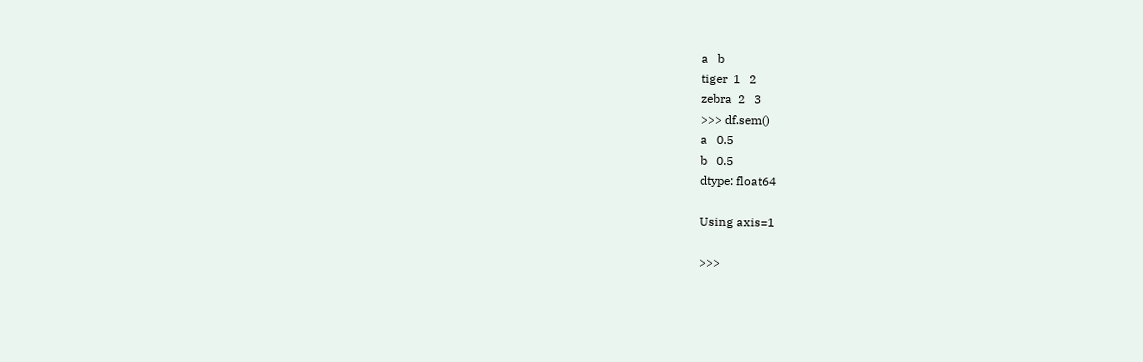a   b
tiger  1   2
zebra  2   3
>>> df.sem()
a   0.5
b   0.5
dtype: float64

Using axis=1

>>>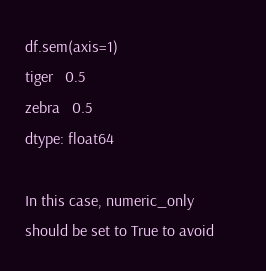df.sem(axis=1)
tiger   0.5
zebra   0.5
dtype: float64

In this case, numeric_only should be set to True to avoid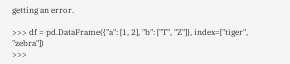getting an error.

>>> df = pd.DataFrame({"a": [1, 2], "b": ["T", "Z"]}, index=["tiger", "zebra"])
>>>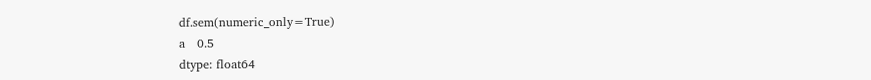df.sem(numeric_only=True)
a   0.5
dtype: float64